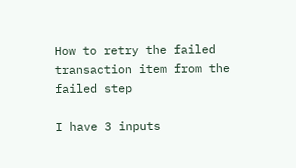How to retry the failed transaction item from the failed step

I have 3 inputs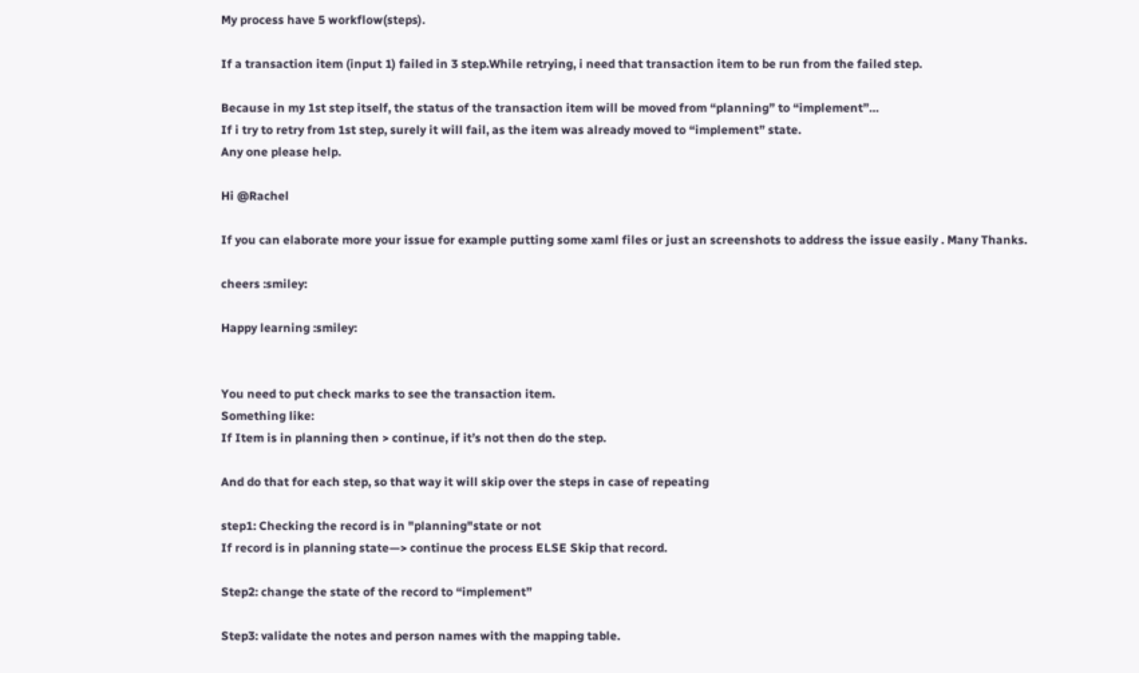My process have 5 workflow(steps).

If a transaction item (input 1) failed in 3 step.While retrying, i need that transaction item to be run from the failed step.

Because in my 1st step itself, the status of the transaction item will be moved from “planning” to “implement”…
If i try to retry from 1st step, surely it will fail, as the item was already moved to “implement” state.
Any one please help.

Hi @Rachel

If you can elaborate more your issue for example putting some xaml files or just an screenshots to address the issue easily . Many Thanks.

cheers :smiley:

Happy learning :smiley:


You need to put check marks to see the transaction item.
Something like:
If Item is in planning then > continue, if it’s not then do the step.

And do that for each step, so that way it will skip over the steps in case of repeating

step1: Checking the record is in "planning"state or not
If record is in planning state—> continue the process ELSE Skip that record.

Step2: change the state of the record to “implement”

Step3: validate the notes and person names with the mapping table.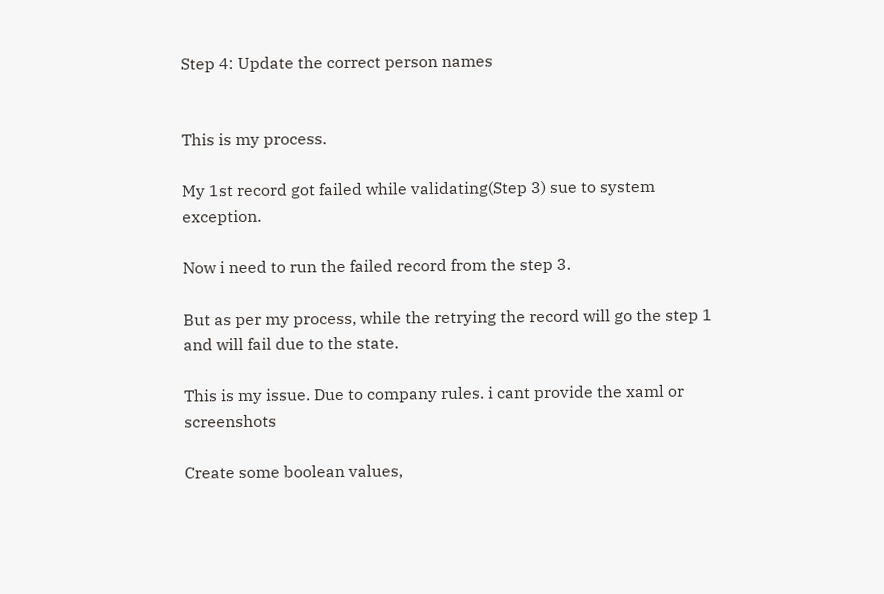Step 4: Update the correct person names


This is my process.

My 1st record got failed while validating(Step 3) sue to system exception.

Now i need to run the failed record from the step 3.

But as per my process, while the retrying the record will go the step 1 and will fail due to the state.

This is my issue. Due to company rules. i cant provide the xaml or screenshots

Create some boolean values,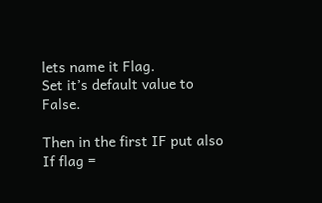lets name it Flag.
Set it’s default value to False.

Then in the first IF put also If flag =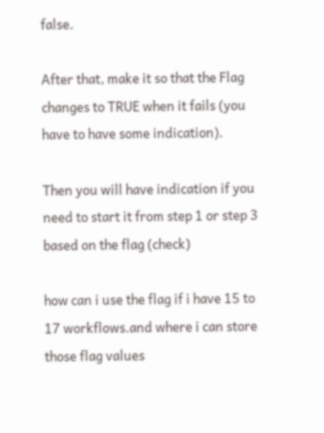false.

After that, make it so that the Flag changes to TRUE when it fails (you have to have some indication).

Then you will have indication if you need to start it from step 1 or step 3 based on the flag (check)

how can i use the flag if i have 15 to 17 workflows.and where i can store those flag values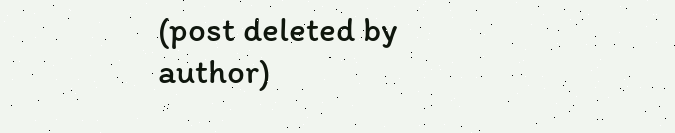(post deleted by author)